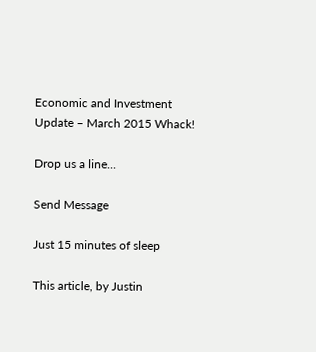Economic and Investment Update – March 2015 Whack!

Drop us a line...

Send Message

Just 15 minutes of sleep

This article, by Justin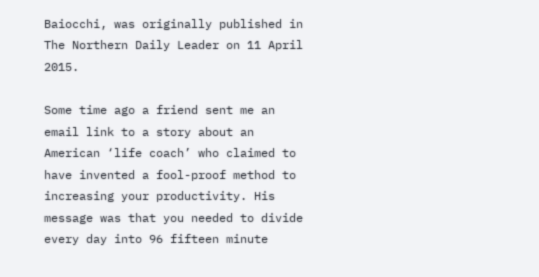Baiocchi, was originally published in The Northern Daily Leader on 11 April 2015.

Some time ago a friend sent me an email link to a story about an American ‘life coach’ who claimed to have invented a fool-proof method to increasing your productivity. His message was that you needed to divide every day into 96 fifteen minute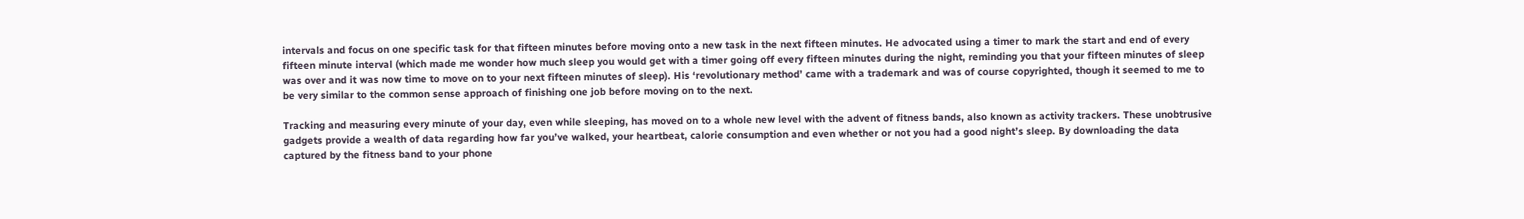intervals and focus on one specific task for that fifteen minutes before moving onto a new task in the next fifteen minutes. He advocated using a timer to mark the start and end of every fifteen minute interval (which made me wonder how much sleep you would get with a timer going off every fifteen minutes during the night, reminding you that your fifteen minutes of sleep was over and it was now time to move on to your next fifteen minutes of sleep). His ‘revolutionary method’ came with a trademark and was of course copyrighted, though it seemed to me to be very similar to the common sense approach of finishing one job before moving on to the next.

Tracking and measuring every minute of your day, even while sleeping, has moved on to a whole new level with the advent of fitness bands, also known as activity trackers. These unobtrusive gadgets provide a wealth of data regarding how far you’ve walked, your heartbeat, calorie consumption and even whether or not you had a good night’s sleep. By downloading the data captured by the fitness band to your phone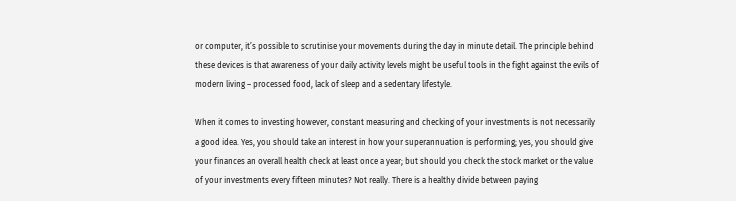or computer, it’s possible to scrutinise your movements during the day in minute detail. The principle behind these devices is that awareness of your daily activity levels might be useful tools in the fight against the evils of modern living – processed food, lack of sleep and a sedentary lifestyle.

When it comes to investing however, constant measuring and checking of your investments is not necessarily a good idea. Yes, you should take an interest in how your superannuation is performing; yes, you should give your finances an overall health check at least once a year; but should you check the stock market or the value of your investments every fifteen minutes? Not really. There is a healthy divide between paying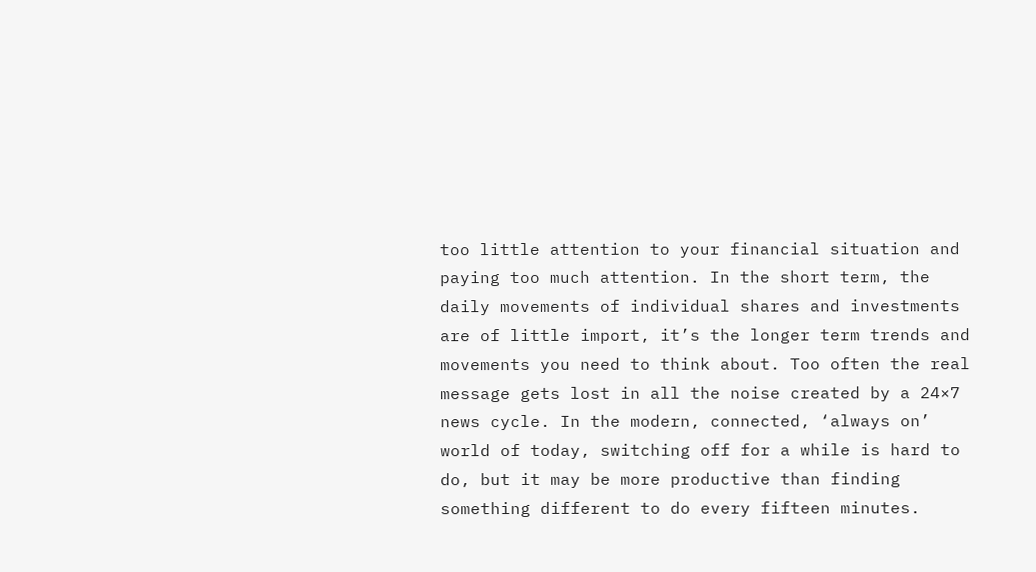too little attention to your financial situation and paying too much attention. In the short term, the daily movements of individual shares and investments are of little import, it’s the longer term trends and movements you need to think about. Too often the real message gets lost in all the noise created by a 24×7 news cycle. In the modern, connected, ‘always on’ world of today, switching off for a while is hard to do, but it may be more productive than finding something different to do every fifteen minutes.